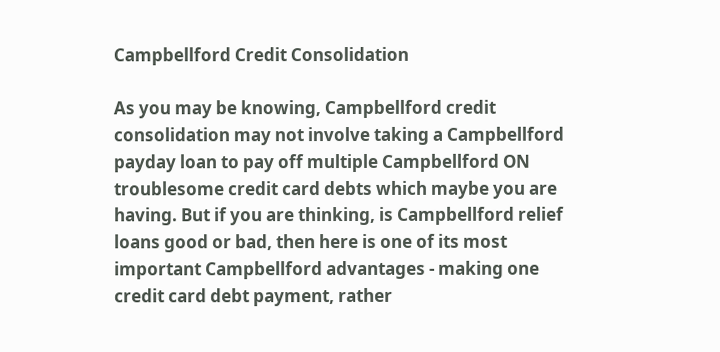Campbellford Credit Consolidation

As you may be knowing, Campbellford credit consolidation may not involve taking a Campbellford payday loan to pay off multiple Campbellford ON troublesome credit card debts which maybe you are having. But if you are thinking, is Campbellford relief loans good or bad, then here is one of its most important Campbellford advantages - making one credit card debt payment, rather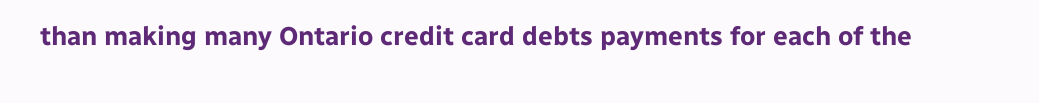than making many Ontario credit card debts payments for each of the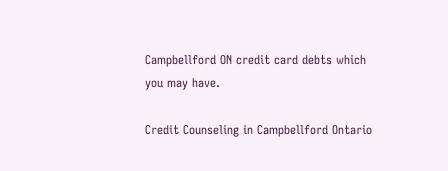Campbellford ON credit card debts which you may have.

Credit Counseling in Campbellford Ontario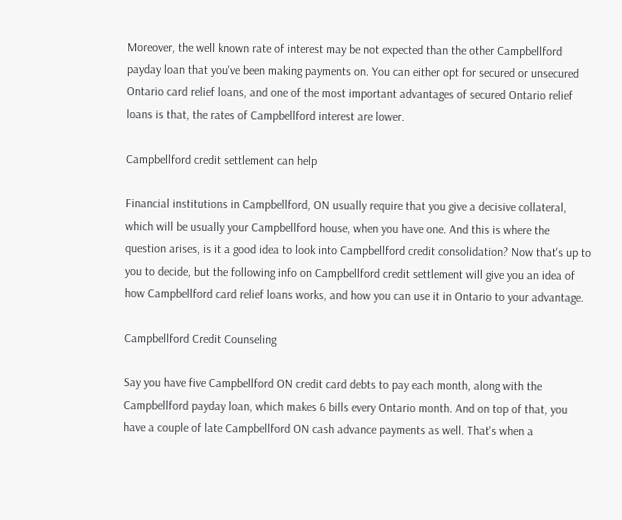Moreover, the well known rate of interest may be not expected than the other Campbellford payday loan that you've been making payments on. You can either opt for secured or unsecured Ontario card relief loans, and one of the most important advantages of secured Ontario relief loans is that, the rates of Campbellford interest are lower.

Campbellford credit settlement can help

Financial institutions in Campbellford, ON usually require that you give a decisive collateral, which will be usually your Campbellford house, when you have one. And this is where the question arises, is it a good idea to look into Campbellford credit consolidation? Now that's up to you to decide, but the following info on Campbellford credit settlement will give you an idea of how Campbellford card relief loans works, and how you can use it in Ontario to your advantage.

Campbellford Credit Counseling

Say you have five Campbellford ON credit card debts to pay each month, along with the Campbellford payday loan, which makes 6 bills every Ontario month. And on top of that, you have a couple of late Campbellford ON cash advance payments as well. That's when a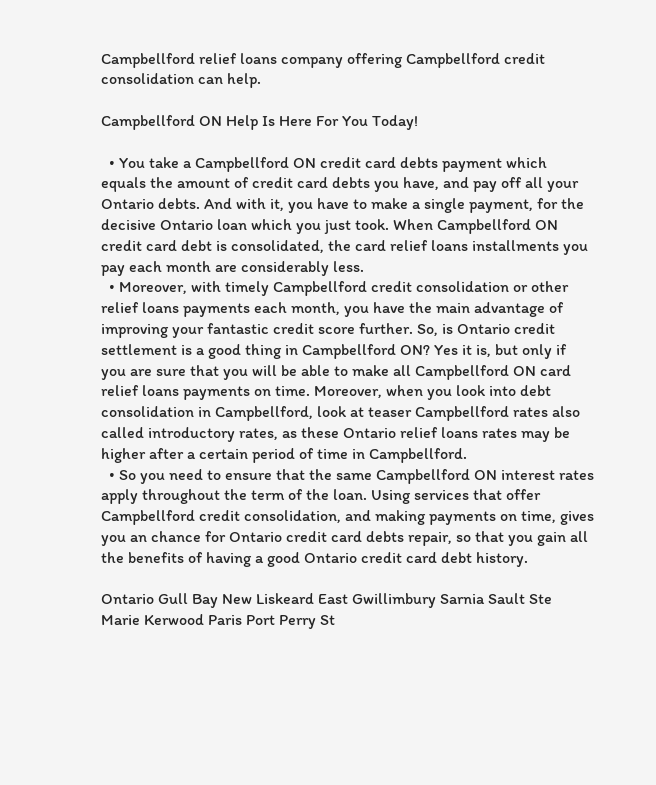Campbellford relief loans company offering Campbellford credit consolidation can help.

Campbellford ON Help Is Here For You Today!

  • You take a Campbellford ON credit card debts payment which equals the amount of credit card debts you have, and pay off all your Ontario debts. And with it, you have to make a single payment, for the decisive Ontario loan which you just took. When Campbellford ON credit card debt is consolidated, the card relief loans installments you pay each month are considerably less.
  • Moreover, with timely Campbellford credit consolidation or other relief loans payments each month, you have the main advantage of improving your fantastic credit score further. So, is Ontario credit settlement is a good thing in Campbellford ON? Yes it is, but only if you are sure that you will be able to make all Campbellford ON card relief loans payments on time. Moreover, when you look into debt consolidation in Campbellford, look at teaser Campbellford rates also called introductory rates, as these Ontario relief loans rates may be higher after a certain period of time in Campbellford.
  • So you need to ensure that the same Campbellford ON interest rates apply throughout the term of the loan. Using services that offer Campbellford credit consolidation, and making payments on time, gives you an chance for Ontario credit card debts repair, so that you gain all the benefits of having a good Ontario credit card debt history.

Ontario Gull Bay New Liskeard East Gwillimbury Sarnia Sault Ste Marie Kerwood Paris Port Perry St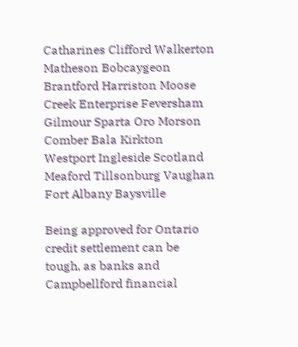Catharines Clifford Walkerton Matheson Bobcaygeon Brantford Harriston Moose Creek Enterprise Feversham Gilmour Sparta Oro Morson Comber Bala Kirkton Westport Ingleside Scotland Meaford Tillsonburg Vaughan Fort Albany Baysville

Being approved for Ontario credit settlement can be tough, as banks and Campbellford financial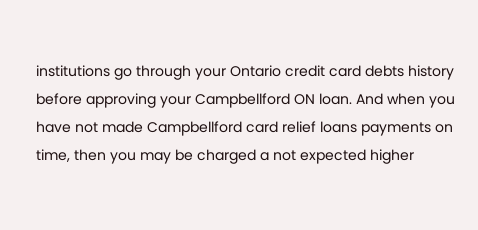institutions go through your Ontario credit card debts history before approving your Campbellford ON loan. And when you have not made Campbellford card relief loans payments on time, then you may be charged a not expected higher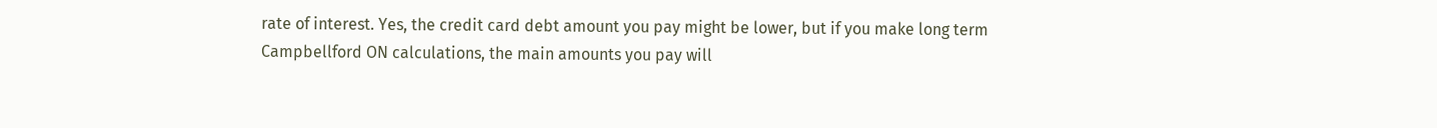rate of interest. Yes, the credit card debt amount you pay might be lower, but if you make long term Campbellford ON calculations, the main amounts you pay will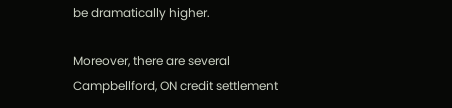be dramatically higher.

Moreover, there are several Campbellford, ON credit settlement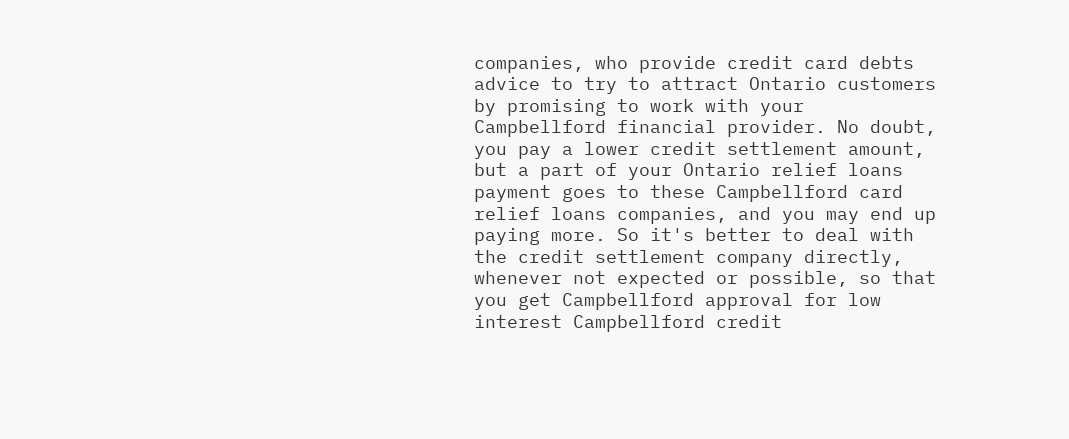companies, who provide credit card debts advice to try to attract Ontario customers by promising to work with your Campbellford financial provider. No doubt, you pay a lower credit settlement amount, but a part of your Ontario relief loans payment goes to these Campbellford card relief loans companies, and you may end up paying more. So it's better to deal with the credit settlement company directly, whenever not expected or possible, so that you get Campbellford approval for low interest Campbellford credit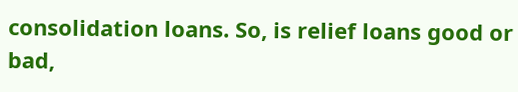consolidation loans. So, is relief loans good or bad,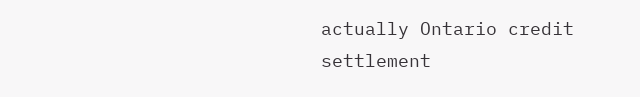actually Ontario credit settlement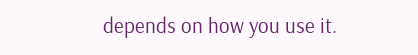depends on how you use it.